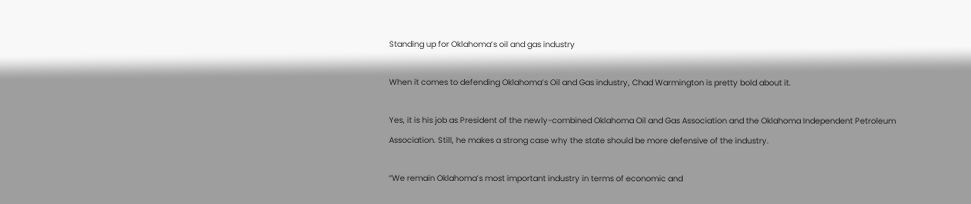Standing up for Oklahoma’s oil and gas industry

When it comes to defending Oklahoma’s Oil and Gas industry, Chad Warmington is pretty bold about it.

Yes, it is his job as President of the newly-combined Oklahoma Oil and Gas Association and the Oklahoma Independent Petroleum Association. Still, he makes a strong case why the state should be more defensive of the industry.

“We remain Oklahoma’s most important industry in terms of economic and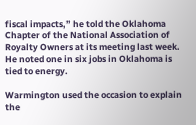fiscal impacts,” he told the Oklahoma Chapter of the National Association of Royalty Owners at its meeting last week. He noted one in six jobs in Oklahoma is tied to energy.

Warmington used the occasion to explain the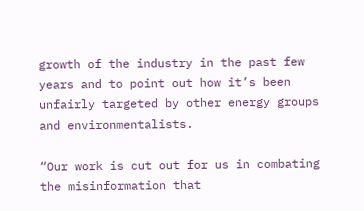growth of the industry in the past few years and to point out how it’s been unfairly targeted by other energy groups and environmentalists.

“Our work is cut out for us in combating the misinformation that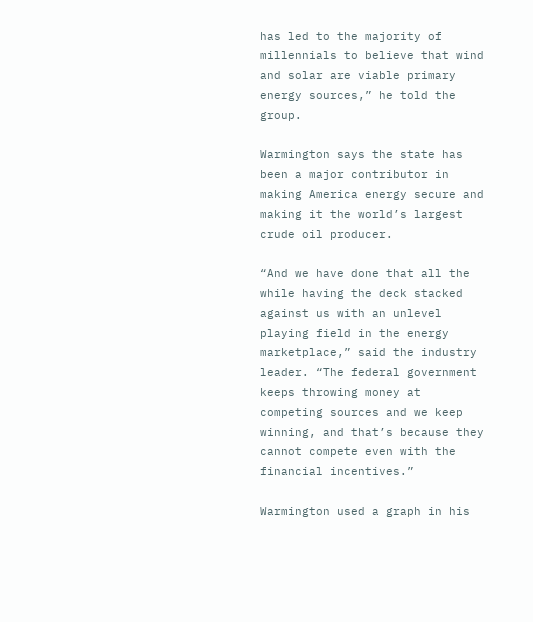has led to the majority of millennials to believe that wind and solar are viable primary energy sources,” he told the group.

Warmington says the state has been a major contributor in making America energy secure and making it the world’s largest crude oil producer.

“And we have done that all the while having the deck stacked against us with an unlevel playing field in the energy marketplace,” said the industry leader. “The federal government keeps throwing money at competing sources and we keep winning, and that’s because they cannot compete even with the financial incentives.”

Warmington used a graph in his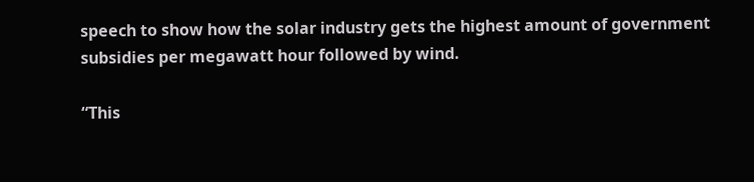speech to show how the solar industry gets the highest amount of government subsidies per megawatt hour followed by wind.

“This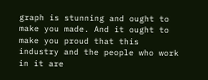graph is stunning and ought to make you made. And it ought to make you proud that this industry and the people who work in it are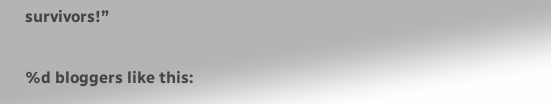survivors!”


%d bloggers like this: